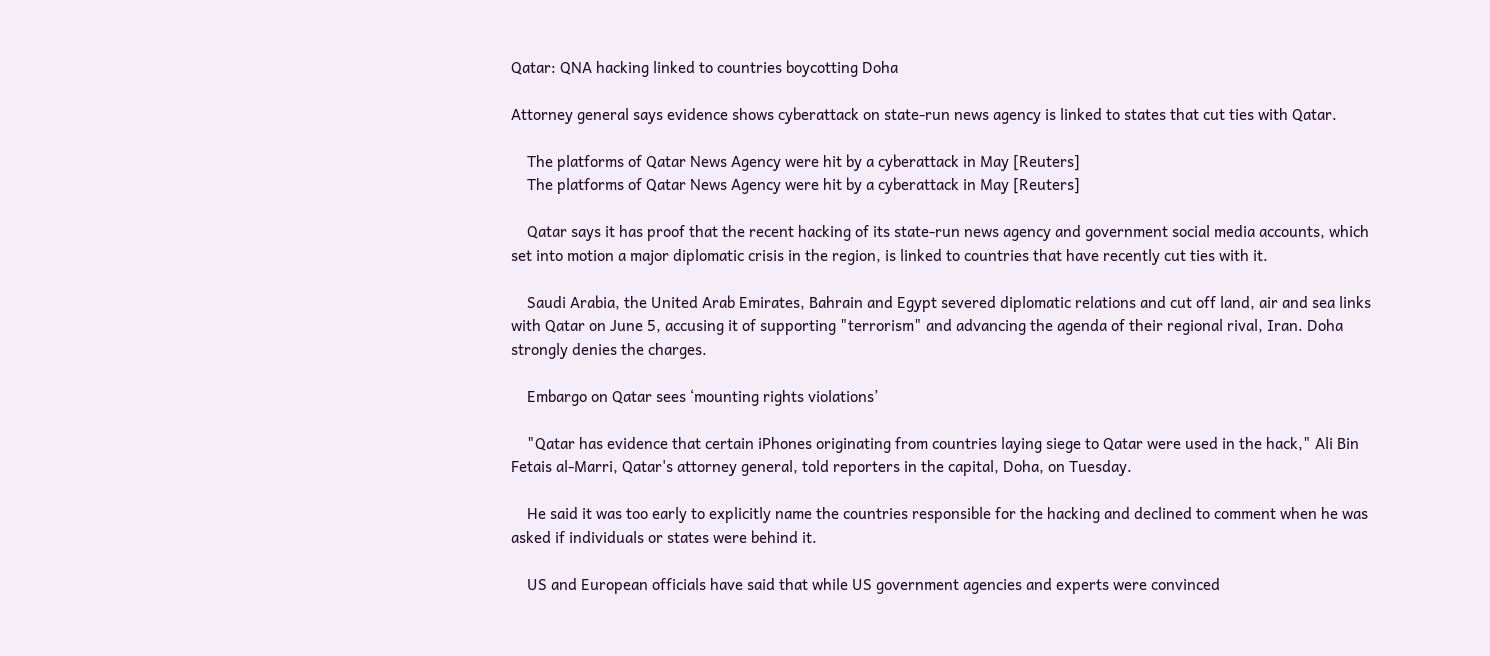Qatar: QNA hacking linked to countries boycotting Doha

Attorney general says evidence shows cyberattack on state-run news agency is linked to states that cut ties with Qatar.

    The platforms of Qatar News Agency were hit by a cyberattack in May [Reuters]
    The platforms of Qatar News Agency were hit by a cyberattack in May [Reuters]

    Qatar says it has proof that the recent hacking of its state-run news agency and government social media accounts, which set into motion a major diplomatic crisis in the region, is linked to countries that have recently cut ties with it.

    Saudi Arabia, the United Arab Emirates, Bahrain and Egypt severed diplomatic relations and cut off land, air and sea links with Qatar on June 5, accusing it of supporting "terrorism" and advancing the agenda of their regional rival, Iran. Doha strongly denies the charges.

    Embargo on Qatar sees ‘mounting rights violations’

    "Qatar has evidence that certain iPhones originating from countries laying siege to Qatar were used in the hack," Ali Bin Fetais al-Marri, Qatar's attorney general, told reporters in the capital, Doha, on Tuesday.

    He said it was too early to explicitly name the countries responsible for the hacking and declined to comment when he was asked if individuals or states were behind it.

    US and European officials have said that while US government agencies and experts were convinced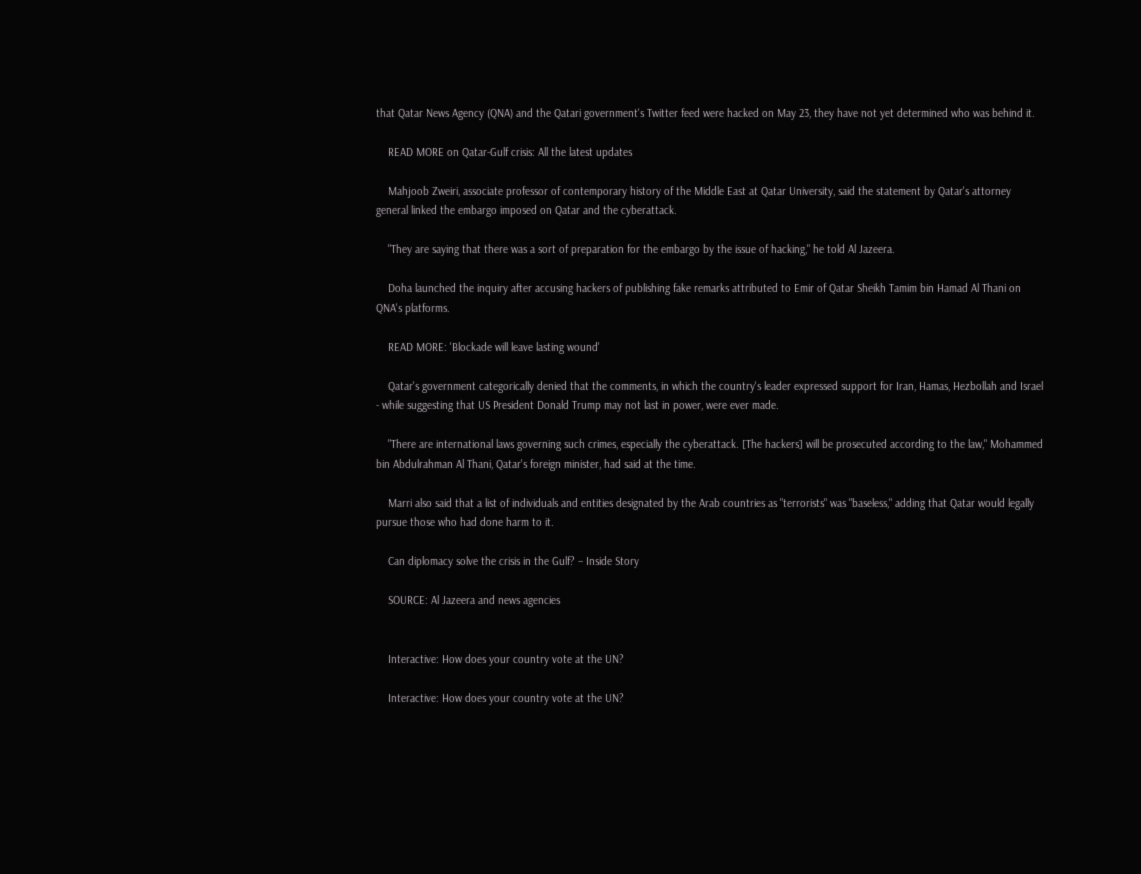that Qatar News Agency (QNA) and the Qatari government's Twitter feed were hacked on May 23, they have not yet determined who was behind it.

    READ MORE on Qatar-Gulf crisis: All the latest updates

    Mahjoob Zweiri, associate professor of contemporary history of the Middle East at Qatar University, said the statement by Qatar's attorney general linked the embargo imposed on Qatar and the cyberattack.

    "They are saying that there was a sort of preparation for the embargo by the issue of hacking," he told Al Jazeera.

    Doha launched the inquiry after accusing hackers of publishing fake remarks attributed to Emir of Qatar Sheikh Tamim bin Hamad Al Thani on QNA's platforms.

    READ MORE: 'Blockade will leave lasting wound'

    Qatar's government categorically denied that the comments, in which the country's leader expressed support for Iran, Hamas, Hezbollah and Israel - while suggesting that US President Donald Trump may not last in power, were ever made.

    "There are international laws governing such crimes, especially the cyberattack. [The hackers] will be prosecuted according to the law," Mohammed bin Abdulrahman Al Thani, Qatar's foreign minister, had said at the time.

    Marri also said that a list of individuals and entities designated by the Arab countries as "terrorists" was "baseless," adding that Qatar would legally pursue those who had done harm to it.

    Can diplomacy solve the crisis in the Gulf? – Inside Story

    SOURCE: Al Jazeera and news agencies


    Interactive: How does your country vote at the UN?

    Interactive: How does your country vote at the UN?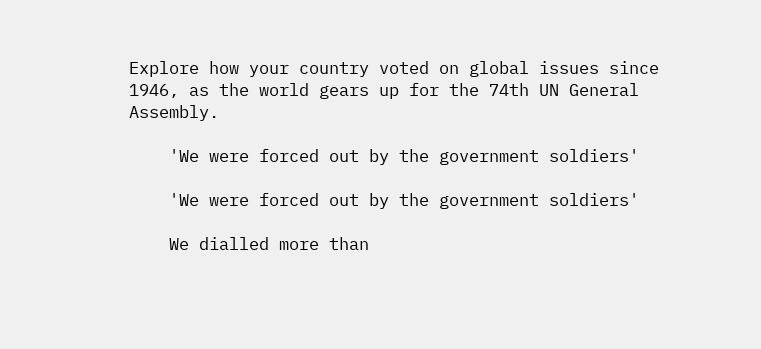Explore how your country voted on global issues since 1946, as the world gears up for the 74th UN General Assembly.

    'We were forced out by the government soldiers'

    'We were forced out by the government soldiers'

    We dialled more than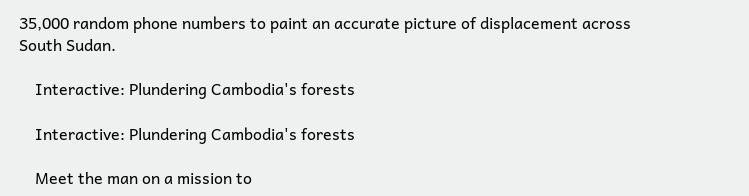35,000 random phone numbers to paint an accurate picture of displacement across South Sudan.

    Interactive: Plundering Cambodia's forests

    Interactive: Plundering Cambodia's forests

    Meet the man on a mission to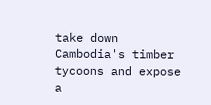take down Cambodia's timber tycoons and expose a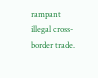rampant illegal cross-border trade.